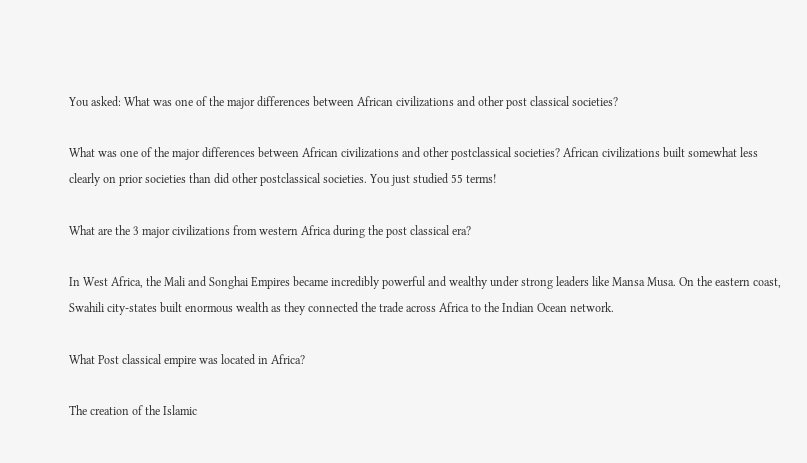You asked: What was one of the major differences between African civilizations and other post classical societies?

What was one of the major differences between African civilizations and other postclassical societies? African civilizations built somewhat less clearly on prior societies than did other postclassical societies. You just studied 55 terms!

What are the 3 major civilizations from western Africa during the post classical era?

In West Africa, the Mali and Songhai Empires became incredibly powerful and wealthy under strong leaders like Mansa Musa. On the eastern coast, Swahili city-states built enormous wealth as they connected the trade across Africa to the Indian Ocean network.

What Post classical empire was located in Africa?

The creation of the Islamic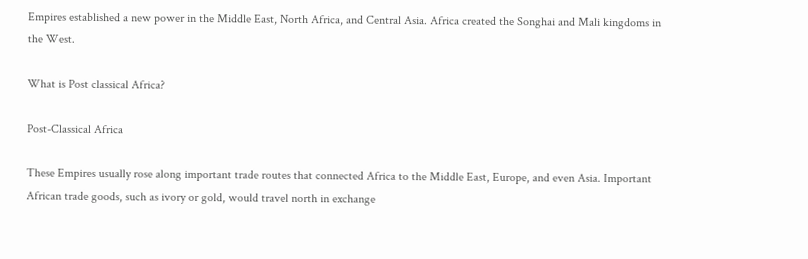Empires established a new power in the Middle East, North Africa, and Central Asia. Africa created the Songhai and Mali kingdoms in the West.

What is Post classical Africa?

Post-Classical Africa

These Empires usually rose along important trade routes that connected Africa to the Middle East, Europe, and even Asia. Important African trade goods, such as ivory or gold, would travel north in exchange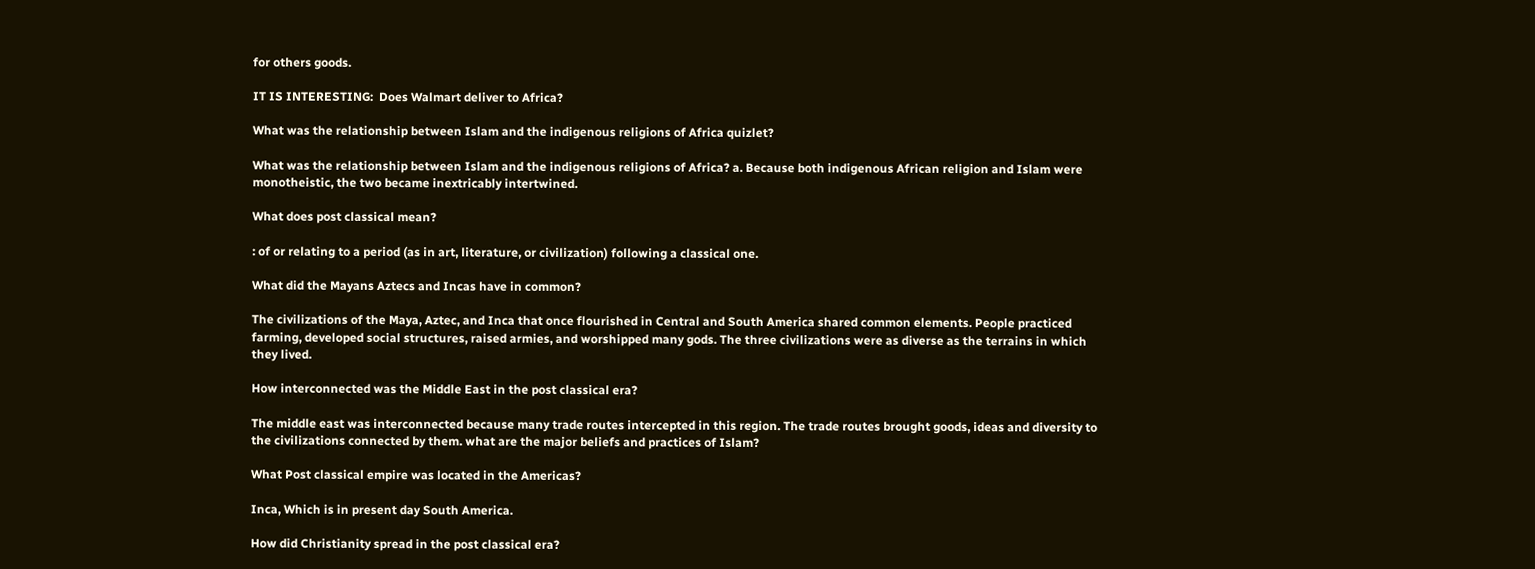for others goods.

IT IS INTERESTING:  Does Walmart deliver to Africa?

What was the relationship between Islam and the indigenous religions of Africa quizlet?

What was the relationship between Islam and the indigenous religions of Africa? a. Because both indigenous African religion and Islam were monotheistic, the two became inextricably intertwined.

What does post classical mean?

: of or relating to a period (as in art, literature, or civilization) following a classical one.

What did the Mayans Aztecs and Incas have in common?

The civilizations of the Maya, Aztec, and Inca that once flourished in Central and South America shared common elements. People practiced farming, developed social structures, raised armies, and worshipped many gods. The three civilizations were as diverse as the terrains in which they lived.

How interconnected was the Middle East in the post classical era?

The middle east was interconnected because many trade routes intercepted in this region. The trade routes brought goods, ideas and diversity to the civilizations connected by them. what are the major beliefs and practices of Islam?

What Post classical empire was located in the Americas?

Inca, Which is in present day South America.

How did Christianity spread in the post classical era?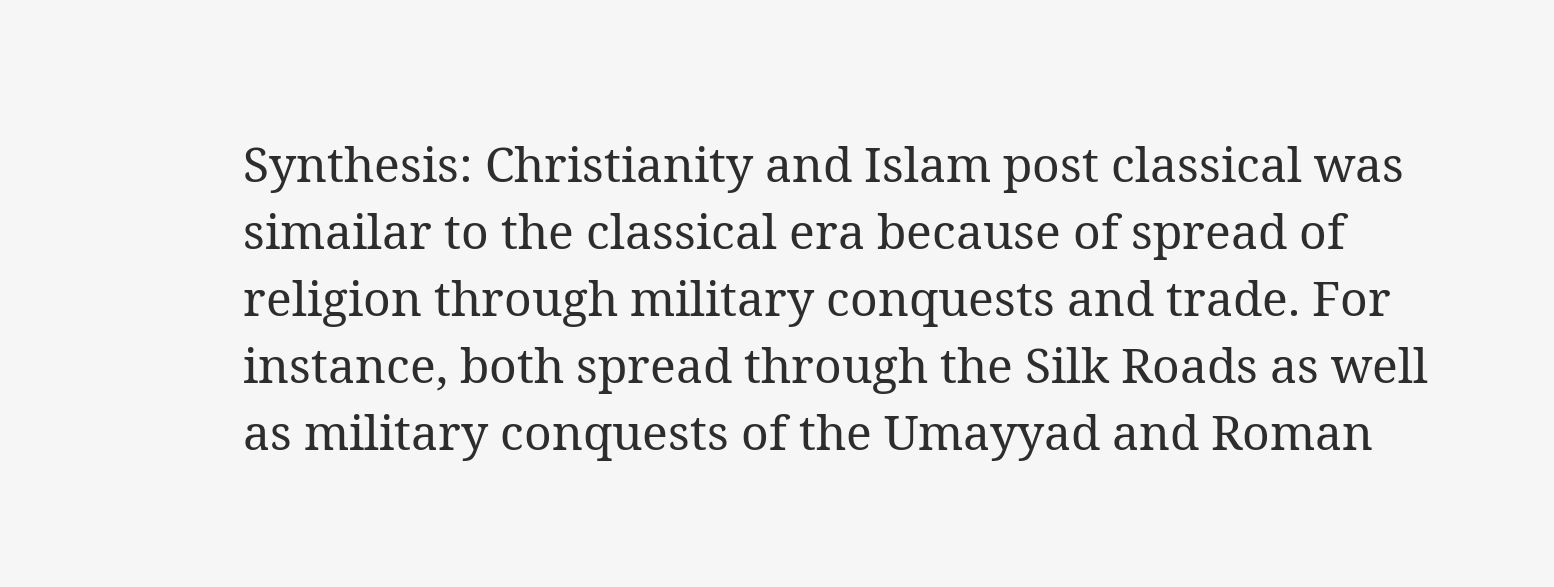Synthesis: Christianity and Islam post classical was simailar to the classical era because of spread of religion through military conquests and trade. For instance, both spread through the Silk Roads as well as military conquests of the Umayyad and Roman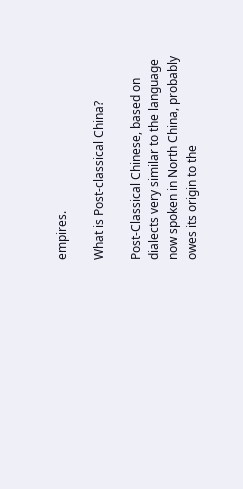empires.

What is Post-classical China?

Post-Classical Chinese, based on dialects very similar to the language now spoken in North China, probably owes its origin to the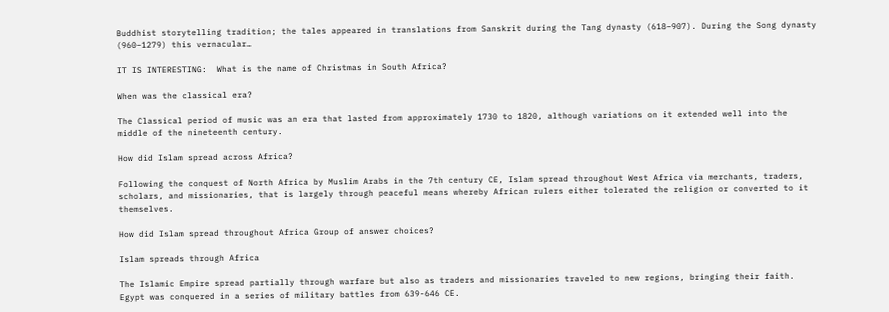Buddhist storytelling tradition; the tales appeared in translations from Sanskrit during the Tang dynasty (618–907). During the Song dynasty (960–1279) this vernacular…

IT IS INTERESTING:  What is the name of Christmas in South Africa?

When was the classical era?

The Classical period of music was an era that lasted from approximately 1730 to 1820, although variations on it extended well into the middle of the nineteenth century.

How did Islam spread across Africa?

Following the conquest of North Africa by Muslim Arabs in the 7th century CE, Islam spread throughout West Africa via merchants, traders, scholars, and missionaries, that is largely through peaceful means whereby African rulers either tolerated the religion or converted to it themselves.

How did Islam spread throughout Africa Group of answer choices?

Islam spreads through Africa

The Islamic Empire spread partially through warfare but also as traders and missionaries traveled to new regions, bringing their faith. Egypt was conquered in a series of military battles from 639-646 CE.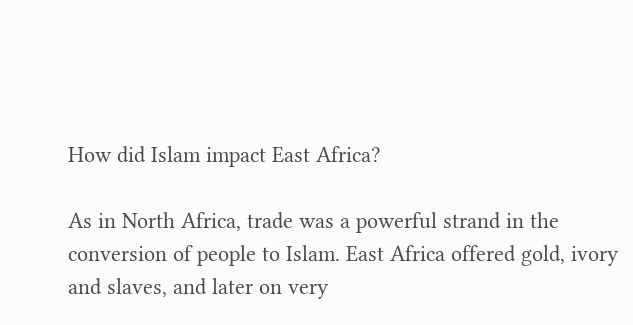How did Islam impact East Africa?

As in North Africa, trade was a powerful strand in the conversion of people to Islam. East Africa offered gold, ivory and slaves, and later on very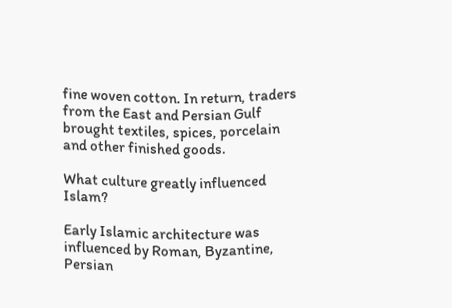fine woven cotton. In return, traders from the East and Persian Gulf brought textiles, spices, porcelain and other finished goods.

What culture greatly influenced Islam?

Early Islamic architecture was influenced by Roman, Byzantine, Persian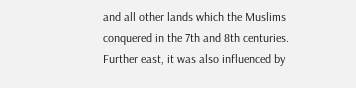and all other lands which the Muslims conquered in the 7th and 8th centuries. Further east, it was also influenced by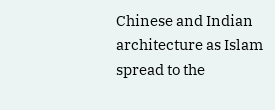Chinese and Indian architecture as Islam spread to the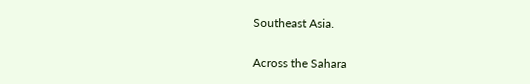Southeast Asia.

Across the Sahara